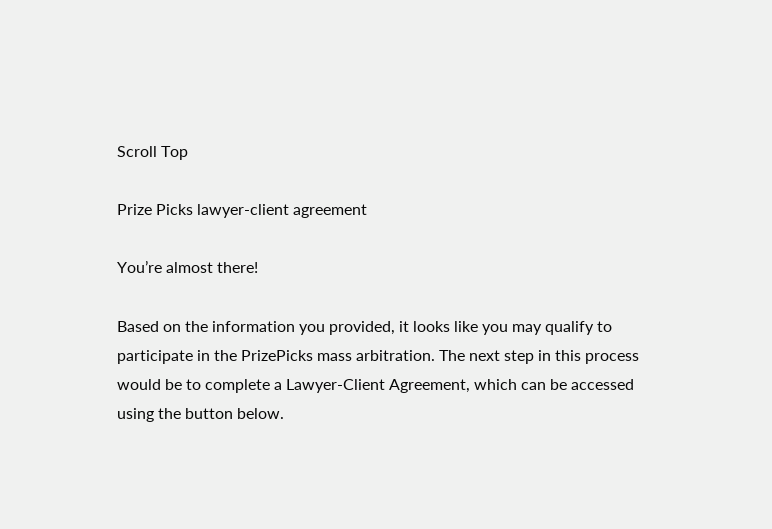Scroll Top

Prize Picks lawyer-client agreement

You’re almost there!

Based on the information you provided, it looks like you may qualify to participate in the PrizePicks mass arbitration. The next step in this process would be to complete a Lawyer-Client Agreement, which can be accessed using the button below.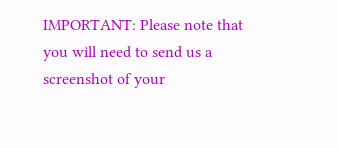IMPORTANT: Please note that you will need to send us a screenshot of your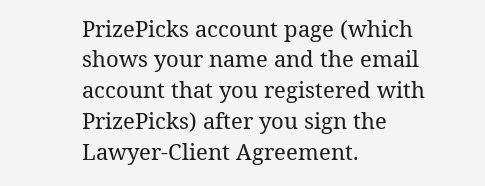PrizePicks account page (which shows your name and the email account that you registered with PrizePicks) after you sign the Lawyer-Client Agreement.